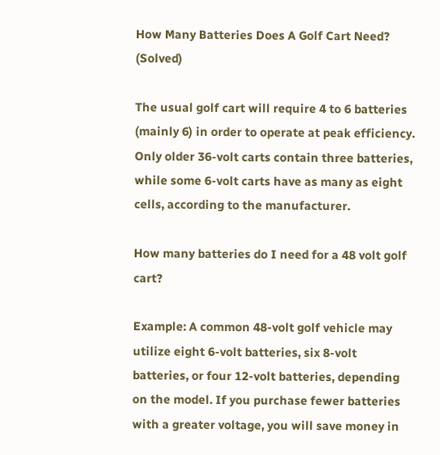How Many Batteries Does A Golf Cart Need? (Solved)

The usual golf cart will require 4 to 6 batteries (mainly 6) in order to operate at peak efficiency. Only older 36-volt carts contain three batteries, while some 6-volt carts have as many as eight cells, according to the manufacturer.

How many batteries do I need for a 48 volt golf cart?

Example: A common 48-volt golf vehicle may utilize eight 6-volt batteries, six 8-volt batteries, or four 12-volt batteries, depending on the model. If you purchase fewer batteries with a greater voltage, you will save money in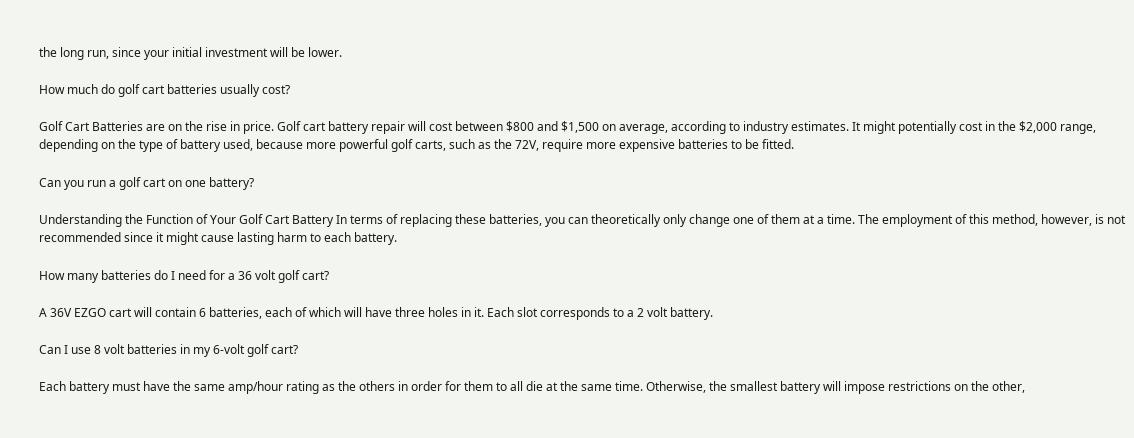the long run, since your initial investment will be lower.

How much do golf cart batteries usually cost?

Golf Cart Batteries are on the rise in price. Golf cart battery repair will cost between $800 and $1,500 on average, according to industry estimates. It might potentially cost in the $2,000 range, depending on the type of battery used, because more powerful golf carts, such as the 72V, require more expensive batteries to be fitted.

Can you run a golf cart on one battery?

Understanding the Function of Your Golf Cart Battery In terms of replacing these batteries, you can theoretically only change one of them at a time. The employment of this method, however, is not recommended since it might cause lasting harm to each battery.

How many batteries do I need for a 36 volt golf cart?

A 36V EZGO cart will contain 6 batteries, each of which will have three holes in it. Each slot corresponds to a 2 volt battery.

Can I use 8 volt batteries in my 6-volt golf cart?

Each battery must have the same amp/hour rating as the others in order for them to all die at the same time. Otherwise, the smallest battery will impose restrictions on the other,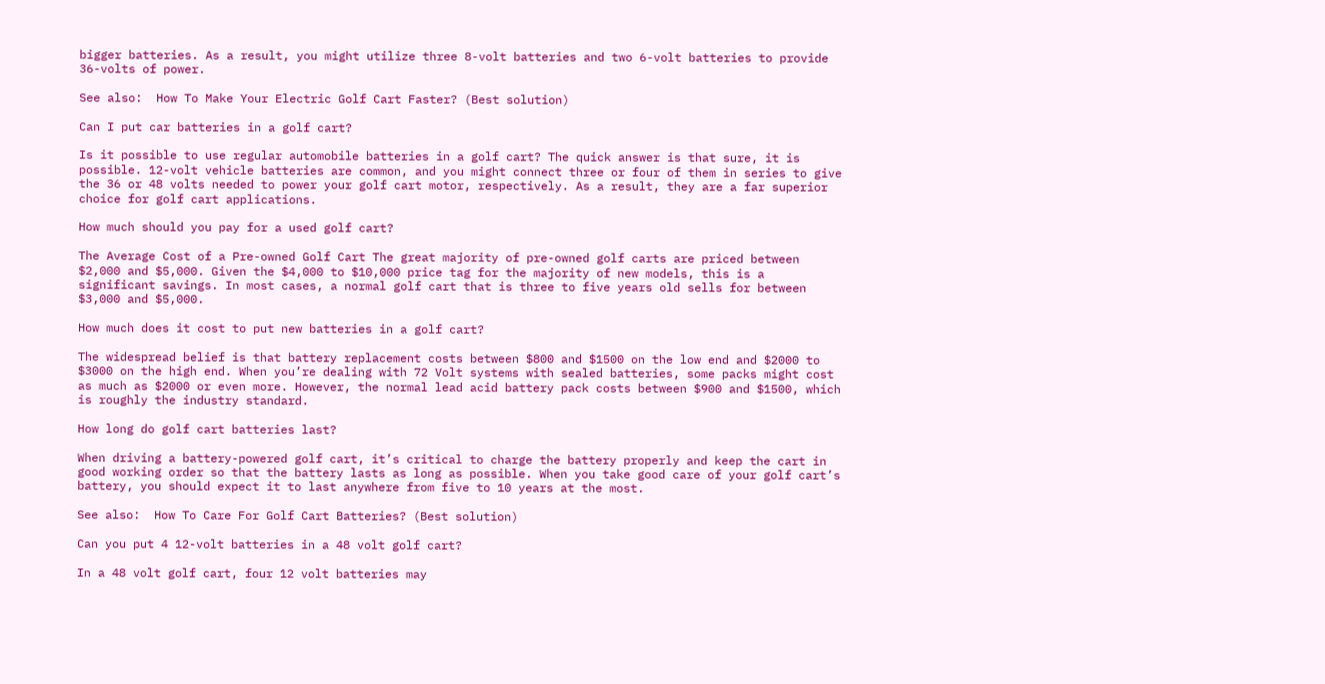bigger batteries. As a result, you might utilize three 8-volt batteries and two 6-volt batteries to provide 36-volts of power.

See also:  How To Make Your Electric Golf Cart Faster? (Best solution)

Can I put car batteries in a golf cart?

Is it possible to use regular automobile batteries in a golf cart? The quick answer is that sure, it is possible. 12-volt vehicle batteries are common, and you might connect three or four of them in series to give the 36 or 48 volts needed to power your golf cart motor, respectively. As a result, they are a far superior choice for golf cart applications.

How much should you pay for a used golf cart?

The Average Cost of a Pre-owned Golf Cart The great majority of pre-owned golf carts are priced between $2,000 and $5,000. Given the $4,000 to $10,000 price tag for the majority of new models, this is a significant savings. In most cases, a normal golf cart that is three to five years old sells for between $3,000 and $5,000.

How much does it cost to put new batteries in a golf cart?

The widespread belief is that battery replacement costs between $800 and $1500 on the low end and $2000 to $3000 on the high end. When you’re dealing with 72 Volt systems with sealed batteries, some packs might cost as much as $2000 or even more. However, the normal lead acid battery pack costs between $900 and $1500, which is roughly the industry standard.

How long do golf cart batteries last?

When driving a battery-powered golf cart, it’s critical to charge the battery properly and keep the cart in good working order so that the battery lasts as long as possible. When you take good care of your golf cart’s battery, you should expect it to last anywhere from five to 10 years at the most.

See also:  How To Care For Golf Cart Batteries? (Best solution)

Can you put 4 12-volt batteries in a 48 volt golf cart?

In a 48 volt golf cart, four 12 volt batteries may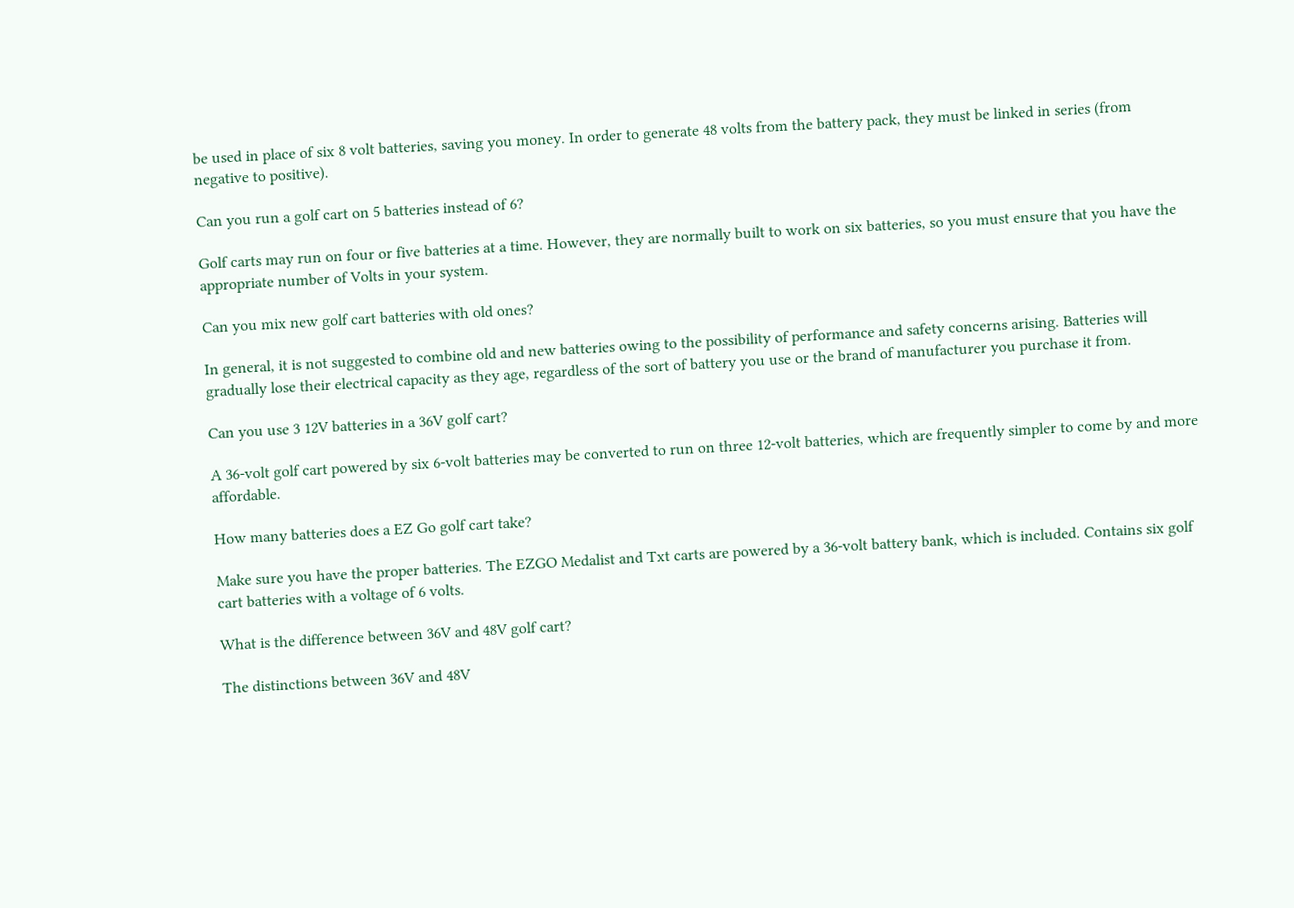be used in place of six 8 volt batteries, saving you money. In order to generate 48 volts from the battery pack, they must be linked in series (from negative to positive).

Can you run a golf cart on 5 batteries instead of 6?

Golf carts may run on four or five batteries at a time. However, they are normally built to work on six batteries, so you must ensure that you have the appropriate number of Volts in your system.

Can you mix new golf cart batteries with old ones?

In general, it is not suggested to combine old and new batteries owing to the possibility of performance and safety concerns arising. Batteries will gradually lose their electrical capacity as they age, regardless of the sort of battery you use or the brand of manufacturer you purchase it from.

Can you use 3 12V batteries in a 36V golf cart?

A 36-volt golf cart powered by six 6-volt batteries may be converted to run on three 12-volt batteries, which are frequently simpler to come by and more affordable.

How many batteries does a EZ Go golf cart take?

Make sure you have the proper batteries. The EZGO Medalist and Txt carts are powered by a 36-volt battery bank, which is included. Contains six golf cart batteries with a voltage of 6 volts.

What is the difference between 36V and 48V golf cart?

The distinctions between 36V and 48V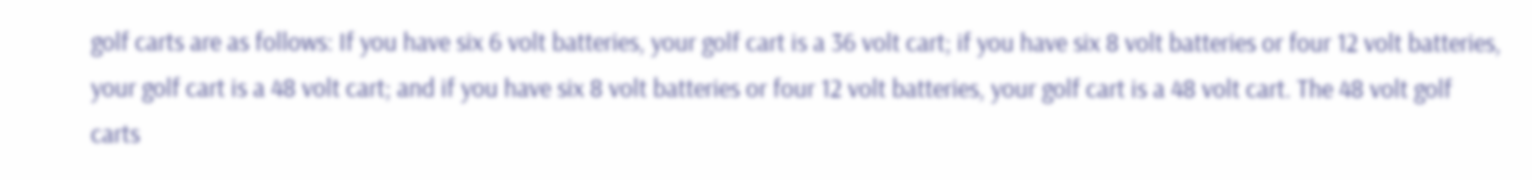golf carts are as follows: If you have six 6 volt batteries, your golf cart is a 36 volt cart; if you have six 8 volt batteries or four 12 volt batteries, your golf cart is a 48 volt cart; and if you have six 8 volt batteries or four 12 volt batteries, your golf cart is a 48 volt cart. The 48 volt golf carts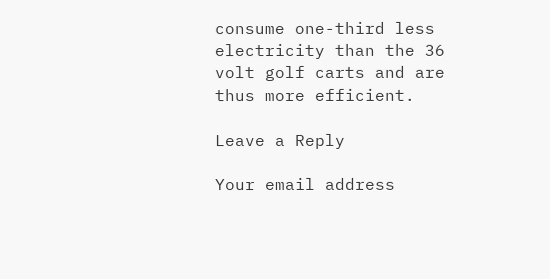consume one-third less electricity than the 36 volt golf carts and are thus more efficient.

Leave a Reply

Your email address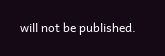will not be published.